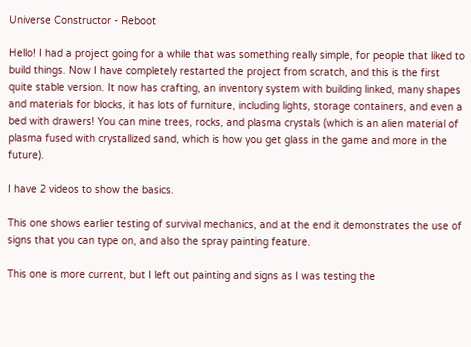Universe Constructor - Reboot

Hello! I had a project going for a while that was something really simple, for people that liked to build things. Now I have completely restarted the project from scratch, and this is the first quite stable version. It now has crafting, an inventory system with building linked, many shapes and materials for blocks, it has lots of furniture, including lights, storage containers, and even a bed with drawers! You can mine trees, rocks, and plasma crystals (which is an alien material of plasma fused with crystallized sand, which is how you get glass in the game and more in the future).

I have 2 videos to show the basics.

This one shows earlier testing of survival mechanics, and at the end it demonstrates the use of signs that you can type on, and also the spray painting feature.

This one is more current, but I left out painting and signs as I was testing the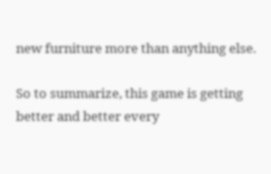new furniture more than anything else.

So to summarize, this game is getting better and better every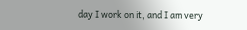day I work on it, and I am very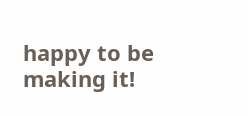happy to be making it!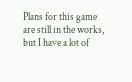Plans for this game are still in the works, but I have a lot of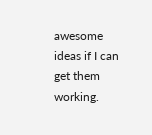awesome ideas if I can get them working.